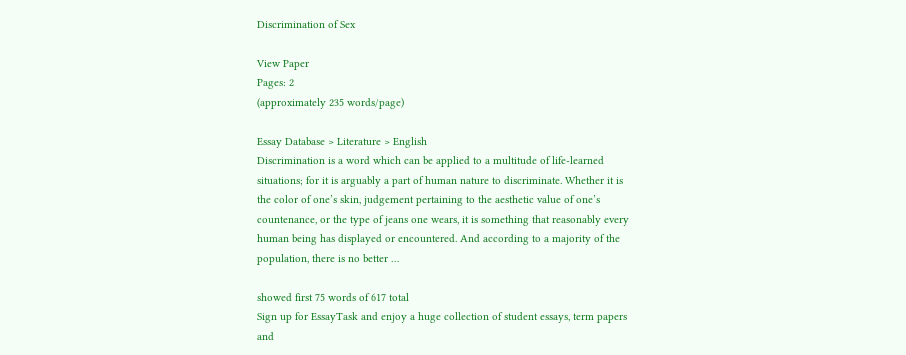Discrimination of Sex

View Paper
Pages: 2
(approximately 235 words/page)

Essay Database > Literature > English
Discrimination is a word which can be applied to a multitude of life-learned situations; for it is arguably a part of human nature to discriminate. Whether it is the color of one’s skin, judgement pertaining to the aesthetic value of one’s countenance, or the type of jeans one wears, it is something that reasonably every human being has displayed or encountered. And according to a majority of the population, there is no better …

showed first 75 words of 617 total
Sign up for EssayTask and enjoy a huge collection of student essays, term papers and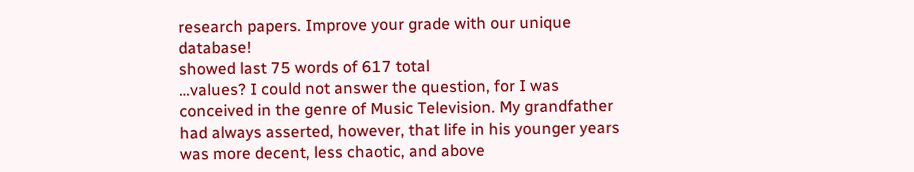research papers. Improve your grade with our unique database!
showed last 75 words of 617 total
…values? I could not answer the question, for I was conceived in the genre of Music Television. My grandfather had always asserted, however, that life in his younger years was more decent, less chaotic, and above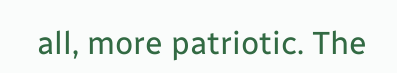all, more patriotic. The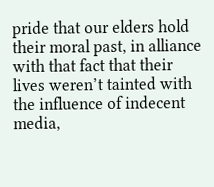pride that our elders hold their moral past, in alliance with that fact that their lives weren’t tainted with the influence of indecent media,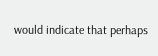would indicate that perhaps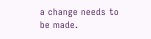a change needs to be made.